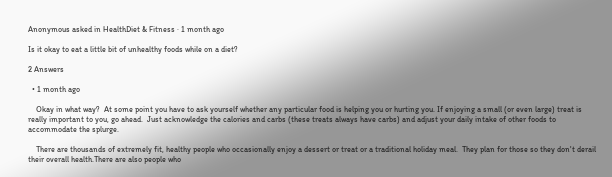Anonymous asked in HealthDiet & Fitness · 1 month ago

Is it okay to eat a little bit of unhealthy foods while on a diet?

2 Answers

  • 1 month ago

    Okay in what way?  At some point you have to ask yourself whether any particular food is helping you or hurting you. If enjoying a small (or even large) treat is really important to you, go ahead.  Just acknowledge the calories and carbs (these treats always have carbs) and adjust your daily intake of other foods to accommodate the splurge.

    There are thousands of extremely fit, healthy people who occasionally enjoy a dessert or treat or a traditional holiday meal.  They plan for those so they don't derail their overall health.There are also people who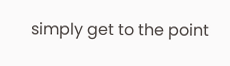simply get to the point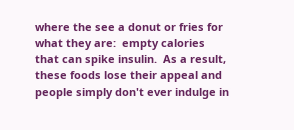where the see a donut or fries for what they are:  empty calories that can spike insulin.  As a result, these foods lose their appeal and people simply don't ever indulge in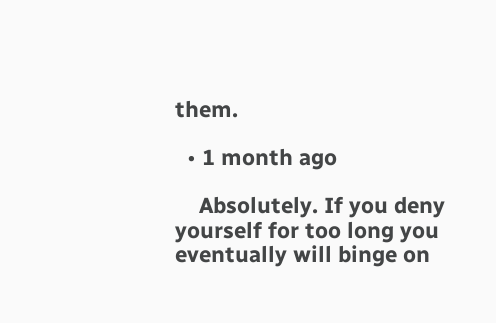them.

  • 1 month ago

    Absolutely. If you deny yourself for too long you eventually will binge on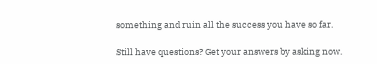something and ruin all the success you have so far.

Still have questions? Get your answers by asking now.